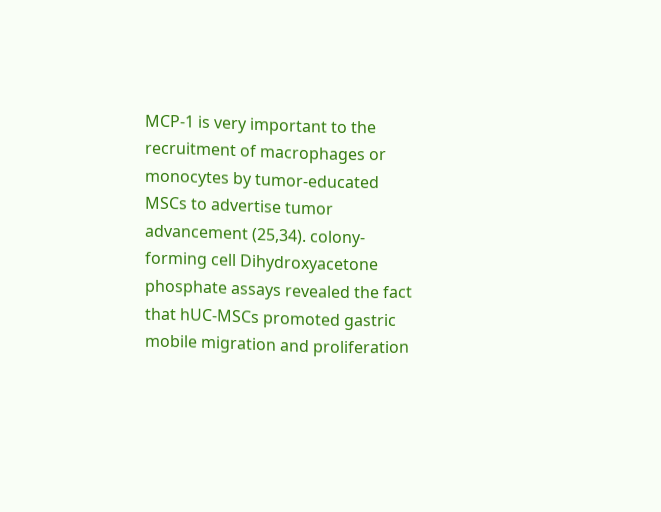MCP-1 is very important to the recruitment of macrophages or monocytes by tumor-educated MSCs to advertise tumor advancement (25,34). colony-forming cell Dihydroxyacetone phosphate assays revealed the fact that hUC-MSCs promoted gastric mobile migration and proliferation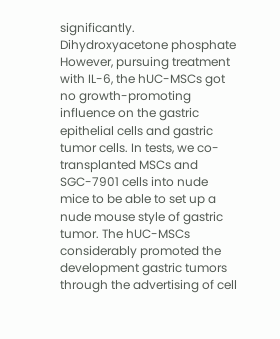significantly. Dihydroxyacetone phosphate However, pursuing treatment with IL-6, the hUC-MSCs got no growth-promoting influence on the gastric epithelial cells and gastric tumor cells. In tests, we co-transplanted MSCs and SGC-7901 cells into nude mice to be able to set up a nude mouse style of gastric tumor. The hUC-MSCs considerably promoted the development gastric tumors through the advertising of cell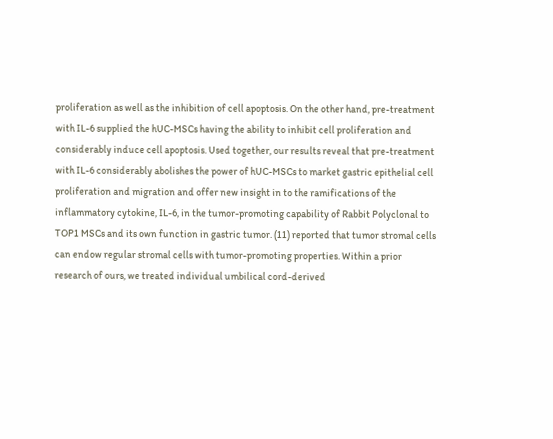proliferation as well as the inhibition of cell apoptosis. On the other hand, pre-treatment with IL-6 supplied the hUC-MSCs having the ability to inhibit cell proliferation and considerably induce cell apoptosis. Used together, our results reveal that pre-treatment with IL-6 considerably abolishes the power of hUC-MSCs to market gastric epithelial cell proliferation and migration and offer new insight in to the ramifications of the inflammatory cytokine, IL-6, in the tumor-promoting capability of Rabbit Polyclonal to TOP1 MSCs and its own function in gastric tumor. (11) reported that tumor stromal cells can endow regular stromal cells with tumor-promoting properties. Within a prior research of ours, we treated individual umbilical cord-derived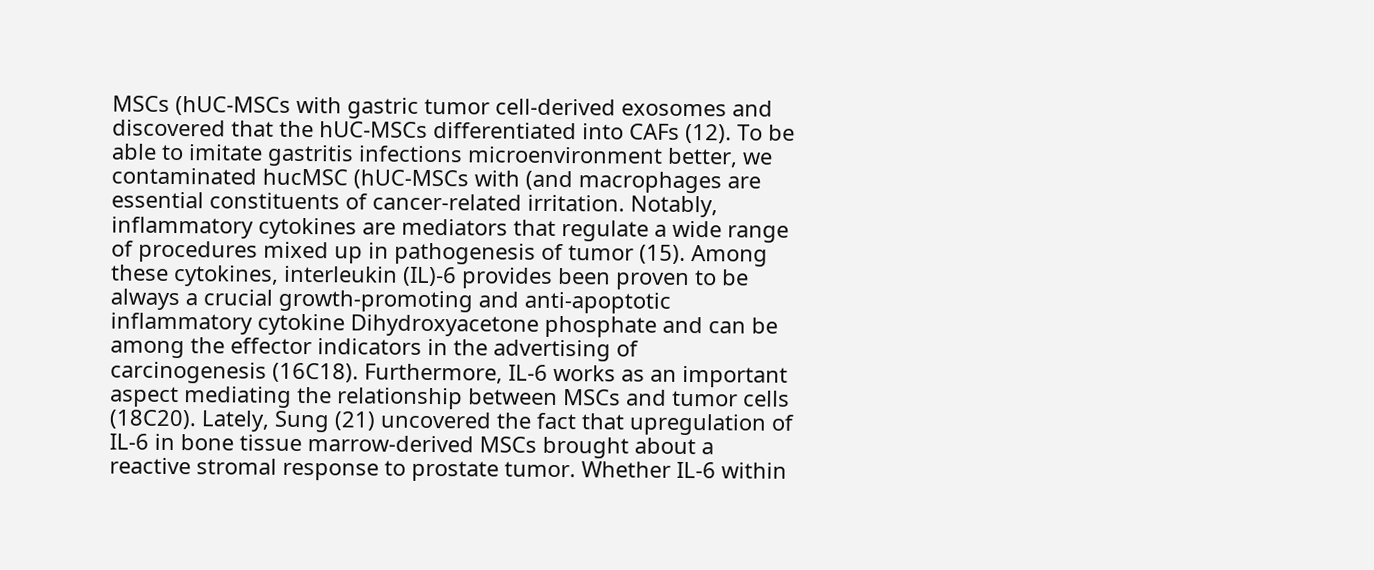MSCs (hUC-MSCs with gastric tumor cell-derived exosomes and discovered that the hUC-MSCs differentiated into CAFs (12). To be able to imitate gastritis infections microenvironment better, we contaminated hucMSC (hUC-MSCs with (and macrophages are essential constituents of cancer-related irritation. Notably, inflammatory cytokines are mediators that regulate a wide range of procedures mixed up in pathogenesis of tumor (15). Among these cytokines, interleukin (IL)-6 provides been proven to be always a crucial growth-promoting and anti-apoptotic inflammatory cytokine Dihydroxyacetone phosphate and can be among the effector indicators in the advertising of carcinogenesis (16C18). Furthermore, IL-6 works as an important aspect mediating the relationship between MSCs and tumor cells (18C20). Lately, Sung (21) uncovered the fact that upregulation of IL-6 in bone tissue marrow-derived MSCs brought about a reactive stromal response to prostate tumor. Whether IL-6 within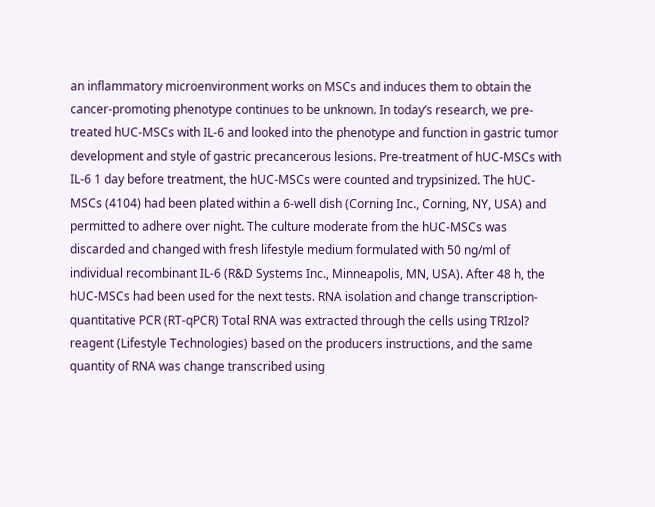an inflammatory microenvironment works on MSCs and induces them to obtain the cancer-promoting phenotype continues to be unknown. In today’s research, we pre-treated hUC-MSCs with IL-6 and looked into the phenotype and function in gastric tumor development and style of gastric precancerous lesions. Pre-treatment of hUC-MSCs with IL-6 1 day before treatment, the hUC-MSCs were counted and trypsinized. The hUC-MSCs (4104) had been plated within a 6-well dish (Corning Inc., Corning, NY, USA) and permitted to adhere over night. The culture moderate from the hUC-MSCs was discarded and changed with fresh lifestyle medium formulated with 50 ng/ml of individual recombinant IL-6 (R&D Systems Inc., Minneapolis, MN, USA). After 48 h, the hUC-MSCs had been used for the next tests. RNA isolation and change transcription-quantitative PCR (RT-qPCR) Total RNA was extracted through the cells using TRIzol? reagent (Lifestyle Technologies) based on the producers instructions, and the same quantity of RNA was change transcribed using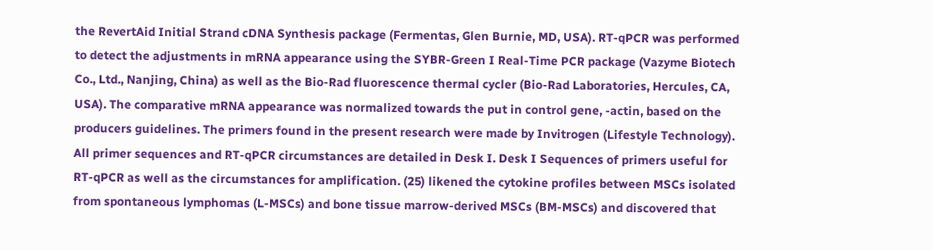the RevertAid Initial Strand cDNA Synthesis package (Fermentas, Glen Burnie, MD, USA). RT-qPCR was performed to detect the adjustments in mRNA appearance using the SYBR-Green I Real-Time PCR package (Vazyme Biotech Co., Ltd., Nanjing, China) as well as the Bio-Rad fluorescence thermal cycler (Bio-Rad Laboratories, Hercules, CA, USA). The comparative mRNA appearance was normalized towards the put in control gene, -actin, based on the producers guidelines. The primers found in the present research were made by Invitrogen (Lifestyle Technology). All primer sequences and RT-qPCR circumstances are detailed in Desk I. Desk I Sequences of primers useful for RT-qPCR as well as the circumstances for amplification. (25) likened the cytokine profiles between MSCs isolated from spontaneous lymphomas (L-MSCs) and bone tissue marrow-derived MSCs (BM-MSCs) and discovered that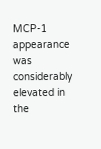MCP-1 appearance was considerably elevated in the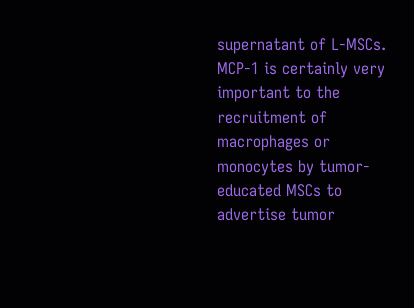supernatant of L-MSCs. MCP-1 is certainly very important to the recruitment of macrophages or monocytes by tumor-educated MSCs to advertise tumor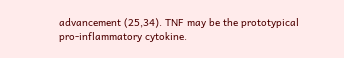advancement (25,34). TNF may be the prototypical pro-inflammatory cytokine.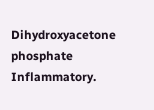Dihydroxyacetone phosphate Inflammatory.